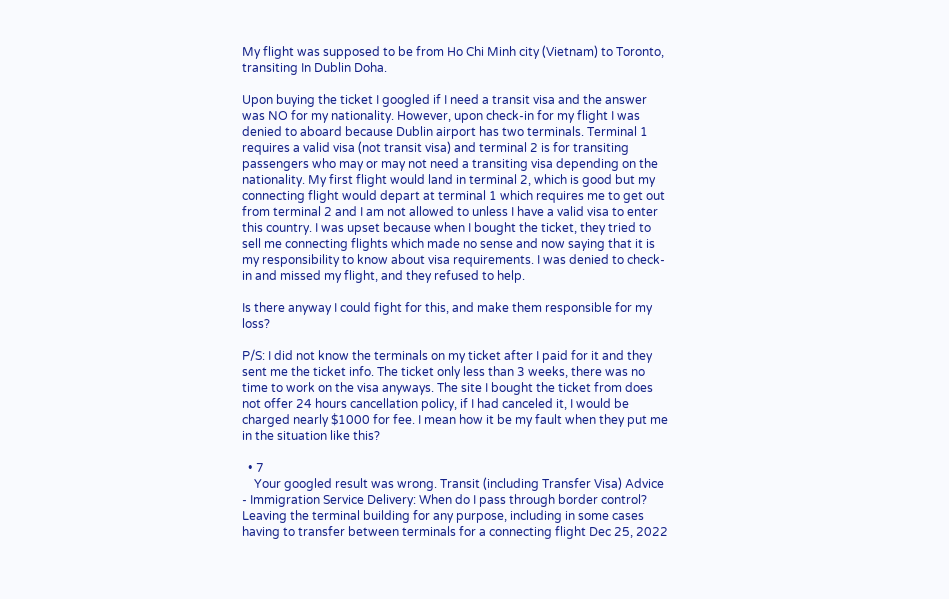My flight was supposed to be from Ho Chi Minh city (Vietnam) to Toronto, transiting In Dublin Doha.

Upon buying the ticket I googled if I need a transit visa and the answer was NO for my nationality. However, upon check-in for my flight I was denied to aboard because Dublin airport has two terminals. Terminal 1 requires a valid visa (not transit visa) and terminal 2 is for transiting passengers who may or may not need a transiting visa depending on the nationality. My first flight would land in terminal 2, which is good but my connecting flight would depart at terminal 1 which requires me to get out from terminal 2 and I am not allowed to unless I have a valid visa to enter this country. I was upset because when I bought the ticket, they tried to sell me connecting flights which made no sense and now saying that it is my responsibility to know about visa requirements. I was denied to check-in and missed my flight, and they refused to help.

Is there anyway I could fight for this, and make them responsible for my loss?

P/S: I did not know the terminals on my ticket after I paid for it and they sent me the ticket info. The ticket only less than 3 weeks, there was no time to work on the visa anyways. The site I bought the ticket from does not offer 24 hours cancellation policy, if I had canceled it, I would be charged nearly $1000 for fee. I mean how it be my fault when they put me in the situation like this?

  • 7
    Your googled result was wrong. Transit (including Transfer Visa) Advice - Immigration Service Delivery: When do I pass through border control? Leaving the terminal building for any purpose, including in some cases having to transfer between terminals for a connecting flight Dec 25, 2022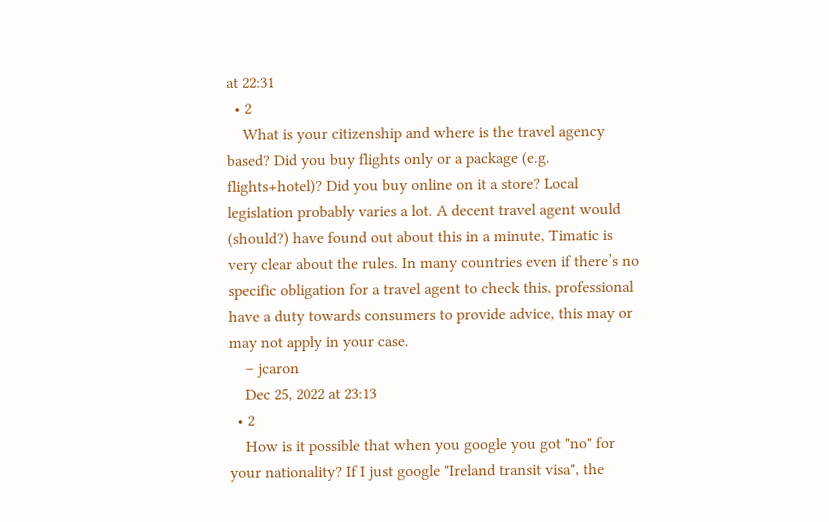at 22:31
  • 2
    What is your citizenship and where is the travel agency based? Did you buy flights only or a package (e.g. flights+hotel)? Did you buy online on it a store? Local legislation probably varies a lot. A decent travel agent would (should?) have found out about this in a minute, Timatic is very clear about the rules. In many countries even if there’s no specific obligation for a travel agent to check this, professional have a duty towards consumers to provide advice, this may or may not apply in your case.
    – jcaron
    Dec 25, 2022 at 23:13
  • 2
    How is it possible that when you google you got "no" for your nationality? If I just google "Ireland transit visa", the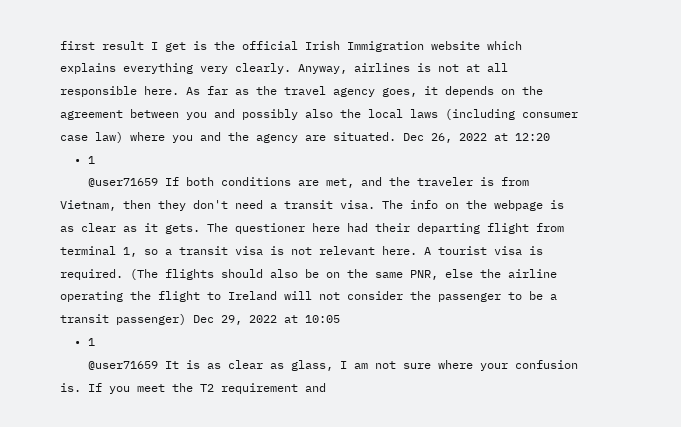first result I get is the official Irish Immigration website which explains everything very clearly. Anyway, airlines is not at all responsible here. As far as the travel agency goes, it depends on the agreement between you and possibly also the local laws (including consumer case law) where you and the agency are situated. Dec 26, 2022 at 12:20
  • 1
    @user71659 If both conditions are met, and the traveler is from Vietnam, then they don't need a transit visa. The info on the webpage is as clear as it gets. The questioner here had their departing flight from terminal 1, so a transit visa is not relevant here. A tourist visa is required. (The flights should also be on the same PNR, else the airline operating the flight to Ireland will not consider the passenger to be a transit passenger) Dec 29, 2022 at 10:05
  • 1
    @user71659 It is as clear as glass, I am not sure where your confusion is. If you meet the T2 requirement and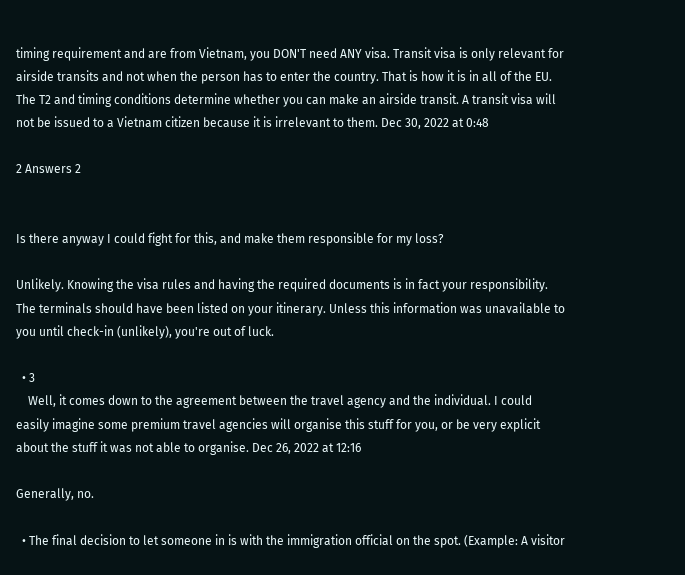timing requirement and are from Vietnam, you DON'T need ANY visa. Transit visa is only relevant for airside transits and not when the person has to enter the country. That is how it is in all of the EU. The T2 and timing conditions determine whether you can make an airside transit. A transit visa will not be issued to a Vietnam citizen because it is irrelevant to them. Dec 30, 2022 at 0:48

2 Answers 2


Is there anyway I could fight for this, and make them responsible for my loss?

Unlikely. Knowing the visa rules and having the required documents is in fact your responsibility. The terminals should have been listed on your itinerary. Unless this information was unavailable to you until check-in (unlikely), you're out of luck.

  • 3
    Well, it comes down to the agreement between the travel agency and the individual. I could easily imagine some premium travel agencies will organise this stuff for you, or be very explicit about the stuff it was not able to organise. Dec 26, 2022 at 12:16

Generally, no.

  • The final decision to let someone in is with the immigration official on the spot. (Example: A visitor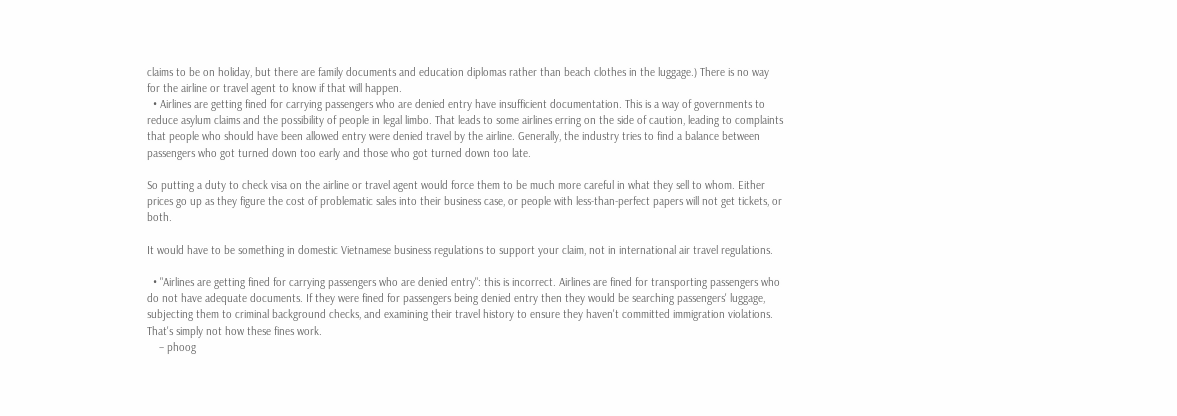claims to be on holiday, but there are family documents and education diplomas rather than beach clothes in the luggage.) There is no way for the airline or travel agent to know if that will happen.
  • Airlines are getting fined for carrying passengers who are denied entry have insufficient documentation. This is a way of governments to reduce asylum claims and the possibility of people in legal limbo. That leads to some airlines erring on the side of caution, leading to complaints that people who should have been allowed entry were denied travel by the airline. Generally, the industry tries to find a balance between passengers who got turned down too early and those who got turned down too late.

So putting a duty to check visa on the airline or travel agent would force them to be much more careful in what they sell to whom. Either prices go up as they figure the cost of problematic sales into their business case, or people with less-than-perfect papers will not get tickets, or both.

It would have to be something in domestic Vietnamese business regulations to support your claim, not in international air travel regulations.

  • "Airlines are getting fined for carrying passengers who are denied entry": this is incorrect. Airlines are fined for transporting passengers who do not have adequate documents. If they were fined for passengers being denied entry then they would be searching passengers' luggage, subjecting them to criminal background checks, and examining their travel history to ensure they haven't committed immigration violations. That's simply not how these fines work.
    – phoog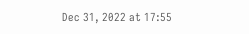Dec 31, 2022 at 17:55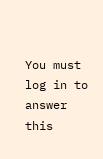You must log in to answer this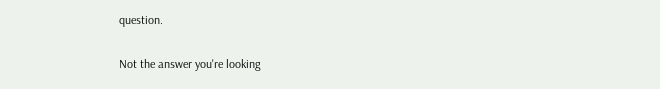question.

Not the answer you're looking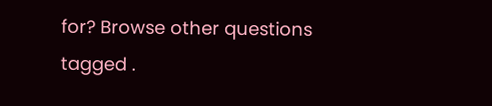for? Browse other questions tagged .